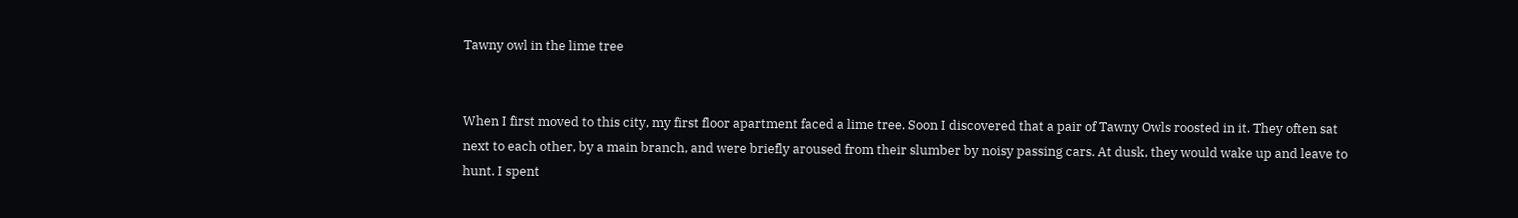Tawny owl in the lime tree


When I first moved to this city, my first floor apartment faced a lime tree. Soon I discovered that a pair of Tawny Owls roosted in it. They often sat next to each other, by a main branch, and were briefly aroused from their slumber by noisy passing cars. At dusk, they would wake up and leave to hunt. I spent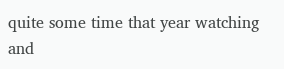quite some time that year watching and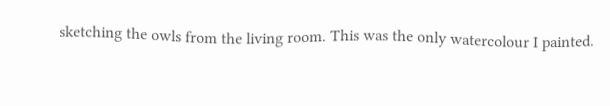sketching the owls from the living room. This was the only watercolour I painted.